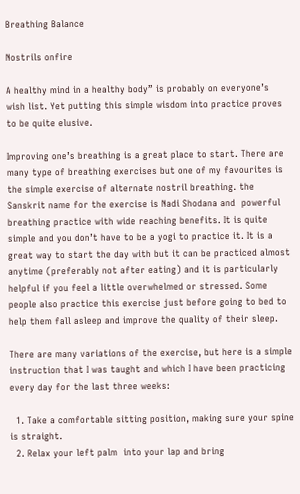Breathing Balance

Nostrils onfire

A healthy mind in a healthy body” is probably on everyone’s wish list. Yet putting this simple wisdom into practice proves to be quite elusive.

Improving one’s breathing is a great place to start. There are many type of breathing exercises but one of my favourites is the simple exercise of alternate nostril breathing. the Sanskrit name for the exercise is Nadi Shodana and  powerful breathing practice with wide reaching benefits. It is quite simple and you don’t have to be a yogi to practice it. It is a great way to start the day with but it can be practiced almost anytime (preferably not after eating) and it is particularly helpful if you feel a little overwhelmed or stressed. Some people also practice this exercise just before going to bed to help them fall asleep and improve the quality of their sleep.

There are many variations of the exercise, but here is a simple instruction that I was taught and which I have been practicing every day for the last three weeks:

  1. Take a comfortable sitting position, making sure your spine is straight.
  2. Relax your left palm  into your lap and bring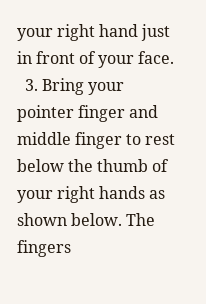your right hand just in front of your face.
  3. Bring your pointer finger and middle finger to rest below the thumb of your right hands as shown below. The fingers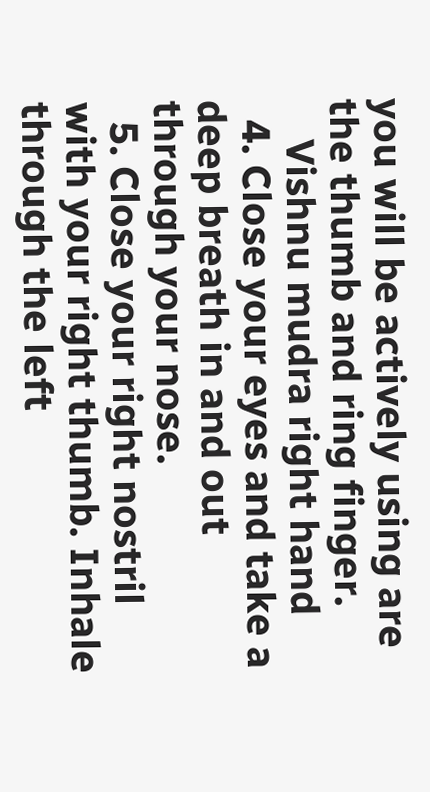you will be actively using are the thumb and ring finger.
    Vishnu mudra right hand
  4. Close your eyes and take a deep breath in and out through your nose.
  5. Close your right nostril with your right thumb. Inhale through the left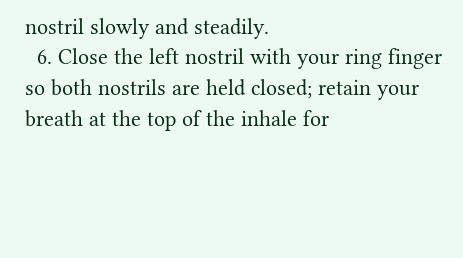nostril slowly and steadily.
  6. Close the left nostril with your ring finger so both nostrils are held closed; retain your breath at the top of the inhale for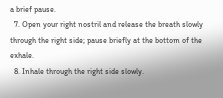a brief pause.
  7. Open your right nostril and release the breath slowly through the right side; pause briefly at the bottom of the exhale.
  8. Inhale through the right side slowly.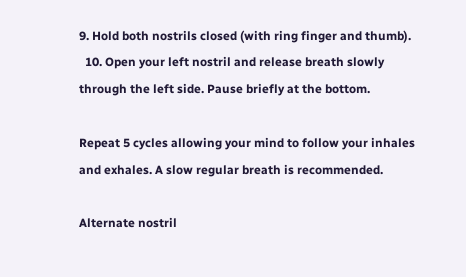9. Hold both nostrils closed (with ring finger and thumb).
  10. Open your left nostril and release breath slowly through the left side. Pause briefly at the bottom.

Repeat 5 cycles allowing your mind to follow your inhales and exhales. A slow regular breath is recommended.

Alternate nostril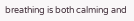breathing is both calming and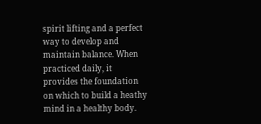spirit lifting and a perfect way to develop and maintain balance. When practiced daily, it provides the foundation on which to build a heathy mind in a healthy body.